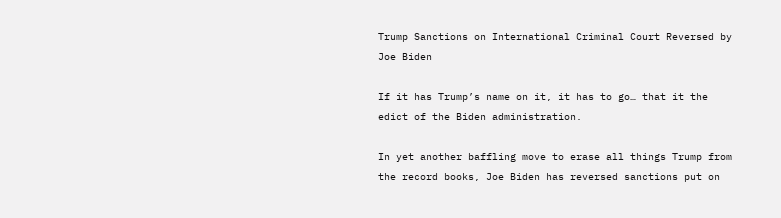Trump Sanctions on International Criminal Court Reversed by Joe Biden

If it has Trump’s name on it, it has to go… that it the edict of the Biden administration.

In yet another baffling move to erase all things Trump from the record books, Joe Biden has reversed sanctions put on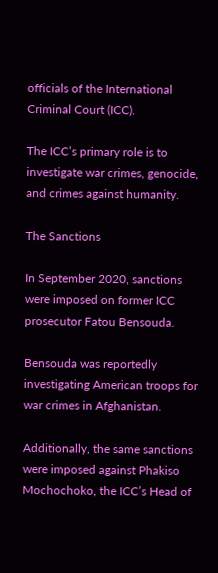officials of the International Criminal Court (ICC).

The ICC’s primary role is to investigate war crimes, genocide, and crimes against humanity.

The Sanctions

In September 2020, sanctions were imposed on former ICC prosecutor Fatou Bensouda.

Bensouda was reportedly investigating American troops for war crimes in Afghanistan.

Additionally, the same sanctions were imposed against Phakiso Mochochoko, the ICC’s Head of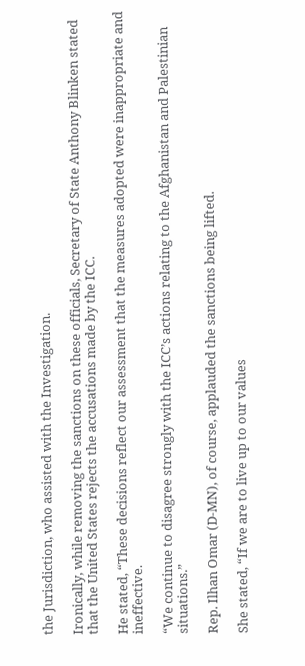the Jurisdiction, who assisted with the Investigation.

Ironically, while removing the sanctions on these officials, Secretary of State Anthony Blinken stated that the United States rejects the accusations made by the ICC.

He stated, “These decisions reflect our assessment that the measures adopted were inappropriate and ineffective.

“We continue to disagree strongly with the ICC’s actions relating to the Afghanistan and Palestinian situations.”

Rep. Ilhan Omar (D-MN), of course, applauded the sanctions being lifted.

She stated, “If we are to live up to our values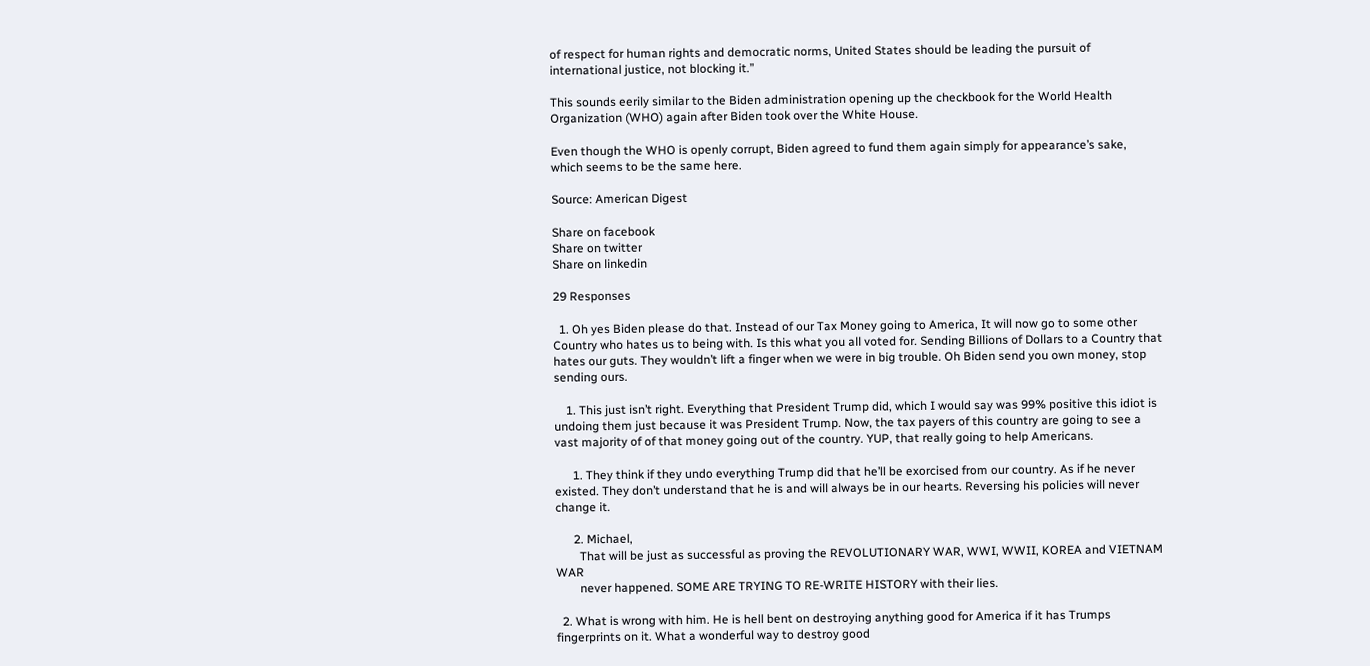of respect for human rights and democratic norms, United States should be leading the pursuit of international justice, not blocking it.”

This sounds eerily similar to the Biden administration opening up the checkbook for the World Health Organization (WHO) again after Biden took over the White House.

Even though the WHO is openly corrupt, Biden agreed to fund them again simply for appearance’s sake, which seems to be the same here.

Source: American Digest

Share on facebook
Share on twitter
Share on linkedin

29 Responses

  1. Oh yes Biden please do that. Instead of our Tax Money going to America, It will now go to some other Country who hates us to being with. Is this what you all voted for. Sending Billions of Dollars to a Country that hates our guts. They wouldn’t lift a finger when we were in big trouble. Oh Biden send you own money, stop sending ours.

    1. This just isn’t right. Everything that President Trump did, which I would say was 99% positive this idiot is undoing them just because it was President Trump. Now, the tax payers of this country are going to see a vast majority of of that money going out of the country. YUP, that really going to help Americans.

      1. They think if they undo everything Trump did that he’ll be exorcised from our country. As if he never existed. They don’t understand that he is and will always be in our hearts. Reversing his policies will never change it.

      2. Michael,
        That will be just as successful as proving the REVOLUTIONARY WAR, WWI, WWII, KOREA and VIETNAM WAR
        never happened. SOME ARE TRYING TO RE-WRITE HISTORY with their lies.

  2. What is wrong with him. He is hell bent on destroying anything good for America if it has Trumps fingerprints on it. What a wonderful way to destroy good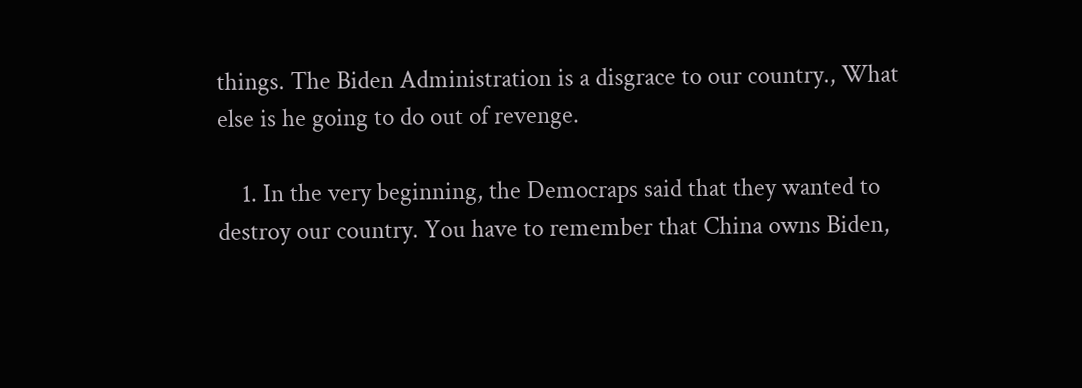things. The Biden Administration is a disgrace to our country., What else is he going to do out of revenge.

    1. In the very beginning, the Democraps said that they wanted to destroy our country. You have to remember that China owns Biden,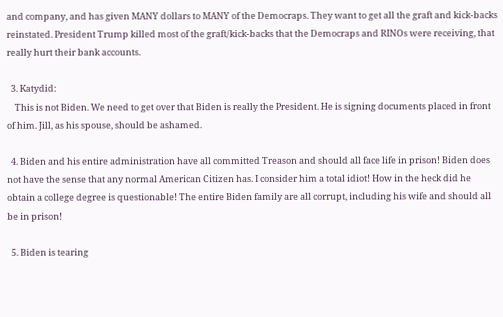and company, and has given MANY dollars to MANY of the Democraps. They want to get all the graft and kick-backs reinstated. President Trump killed most of the graft/kick-backs that the Democraps and RINOs were receiving, that really hurt their bank accounts.

  3. Katydid:
    This is not Biden. We need to get over that Biden is really the President. He is signing documents placed in front of him. Jill, as his spouse, should be ashamed.

  4. Biden and his entire administration have all committed Treason and should all face life in prison! Biden does not have the sense that any normal American Citizen has. I consider him a total idiot! How in the heck did he obtain a college degree is questionable! The entire Biden family are all corrupt, including his wife and should all be in prison!

  5. Biden is tearing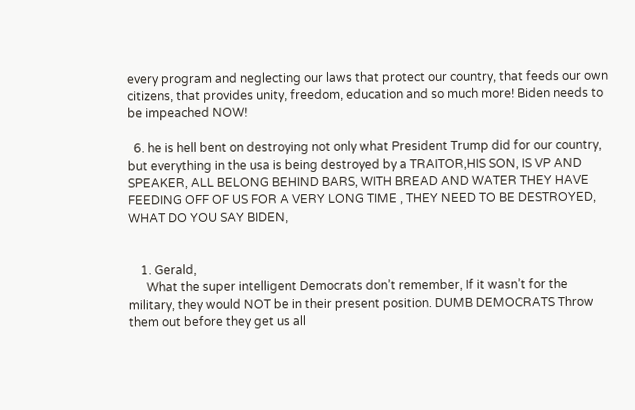every program and neglecting our laws that protect our country, that feeds our own citizens, that provides unity, freedom, education and so much more! Biden needs to be impeached NOW!

  6. he is hell bent on destroying not only what President Trump did for our country, but everything in the usa is being destroyed by a TRAITOR,HIS SON, IS VP AND SPEAKER, ALL BELONG BEHIND BARS, WITH BREAD AND WATER THEY HAVE FEEDING OFF OF US FOR A VERY LONG TIME , THEY NEED TO BE DESTROYED, WHAT DO YOU SAY BIDEN,


    1. Gerald,
      What the super intelligent Democrats don’t remember, If it wasn’t for the military, they would NOT be in their present position. DUMB DEMOCRATS Throw them out before they get us all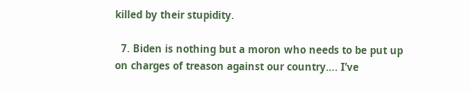killed by their stupidity.

  7. Biden is nothing but a moron who needs to be put up on charges of treason against our country…. I’ve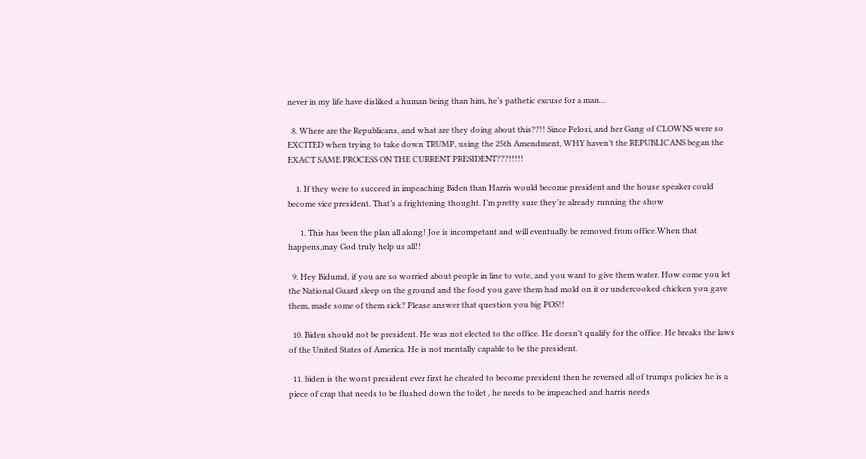never in my life have disliked a human being than him, he’s pathetic excuse for a man…

  8. Where are the Republicans, and what are they doing about this??!! Since Pelosi, and her Gang of CLOWNS were so EXCITED when trying to take down TRUMP, using the 25th Amendment, WHY haven’t the REPUBLICANS began the EXACT SAME PROCESS ON THE CURRENT PRESIDENT???!!!!!

    1. If they were to succeed in impeaching Biden than Harris would become president and the house speaker could become vice president. That’s a frightening thought. I’m pretty sure they’re already running the show

      1. This has been the plan all along! Joe is incompetant and will eventually be removed from office.When that happens,may God truly help us all!!

  9. Hey Bidumd, if you are so worried about people in line to vote, and you want to give them water. How come you let the National Guard sleep on the ground and the food you gave them had mold on it or undercooked chicken you gave them, made some of them sick? Please answer that question you big POS!!

  10. Biden should not be president. He was not elected to the office. He doesn’t qualify for the office. He breaks the laws of the United States of America. He is not mentally capable to be the president.

  11. biden is the worst president ever first he cheated to become president then he reversed all of trumps policies he is a piece of crap that needs to be flushed down the toilet , he needs to be impeached and harris needs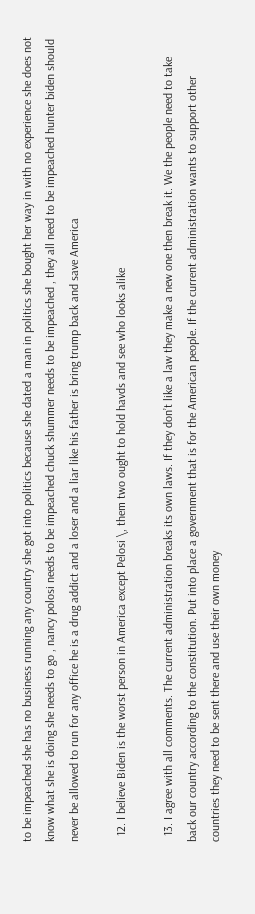to be impeached she has no business running any country she got into politics because she dated a man in politics she bought her way in with no experience she does not know what she is doing she needs to go , nancy polosi needs to be impeached chuck shummer needs to be impeached , they all need to be impeached hunter biden should never be allowed to run for any office he is a drug addict and a loser and a liar like his father is bring trump back and save America

  12. I believe Biden is the worst person in America except Pelosi \, them two ought to hold havds and see who looks alike

  13. I agree with all comments. The current administration breaks its own laws. If they don’t like a law they make a new one then break it. We the people need to take back our country according to the constitution. Put into place a government that is for the American people. If the current administration wants to support other countries they need to be sent there and use their own money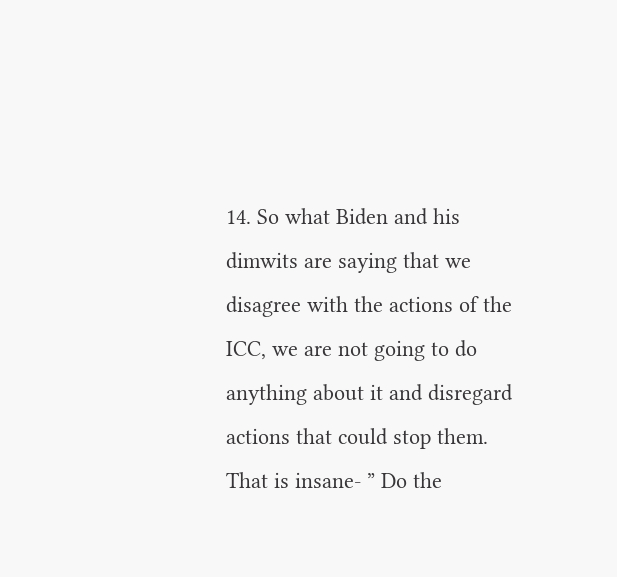14. So what Biden and his dimwits are saying that we disagree with the actions of the ICC, we are not going to do anything about it and disregard actions that could stop them. That is insane- ” Do the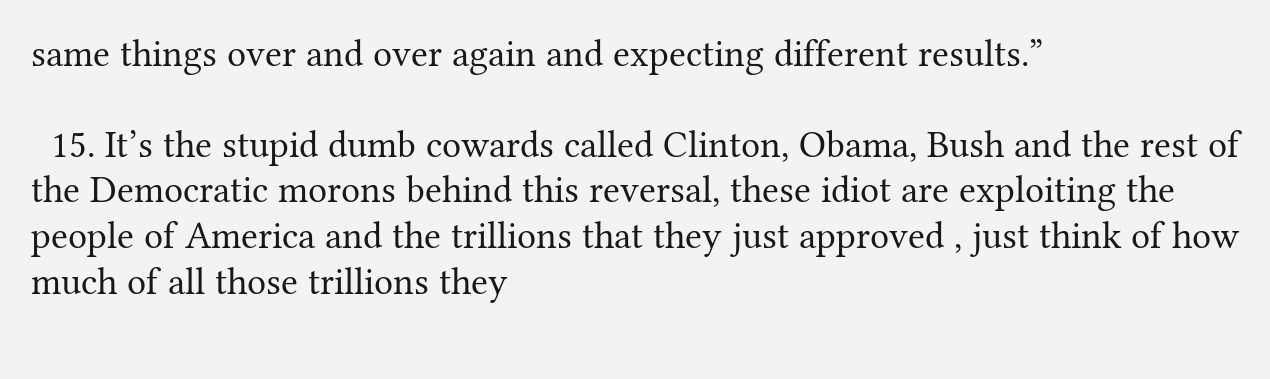same things over and over again and expecting different results.”

  15. It’s the stupid dumb cowards called Clinton, Obama, Bush and the rest of the Democratic morons behind this reversal, these idiot are exploiting the people of America and the trillions that they just approved , just think of how much of all those trillions they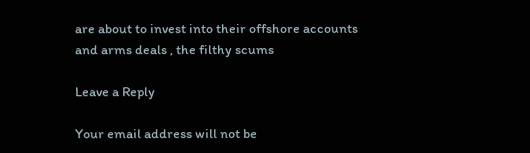are about to invest into their offshore accounts and arms deals , the filthy scums

Leave a Reply

Your email address will not be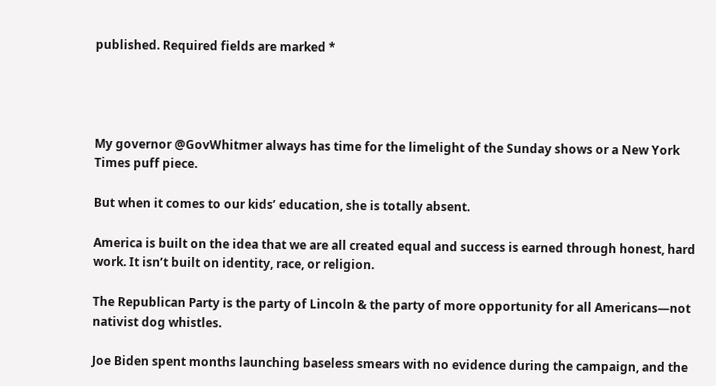published. Required fields are marked *




My governor @GovWhitmer always has time for the limelight of the Sunday shows or a New York Times puff piece.

But when it comes to our kids’ education, she is totally absent.

America is built on the idea that we are all created equal and success is earned through honest, hard work. It isn’t built on identity, race, or religion.

The Republican Party is the party of Lincoln & the party of more opportunity for all Americans—not nativist dog whistles.

Joe Biden spent months launching baseless smears with no evidence during the campaign, and the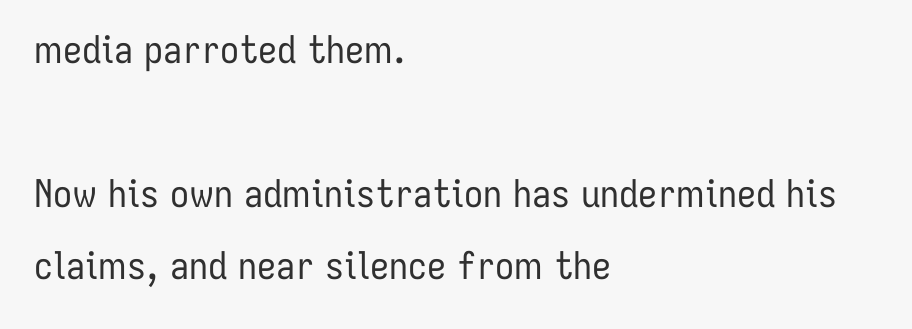media parroted them.

Now his own administration has undermined his claims, and near silence from the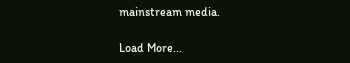mainstream media.

Load More...